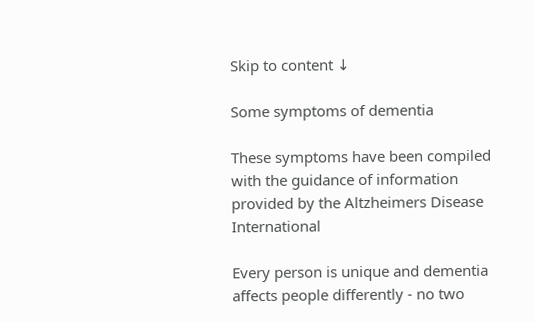Skip to content ↓

Some symptoms of dementia

These symptoms have been compiled with the guidance of information provided by the Altzheimers Disease International

Every person is unique and dementia affects people differently - no two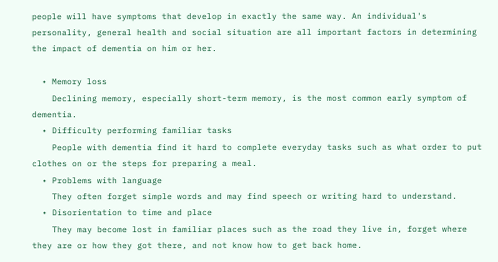people will have symptoms that develop in exactly the same way. An individual's personality, general health and social situation are all important factors in determining the impact of dementia on him or her.

  • Memory loss
    Declining memory, especially short-term memory, is the most common early symptom of dementia.
  • Difficulty performing familiar tasks
    People with dementia find it hard to complete everyday tasks such as what order to put clothes on or the steps for preparing a meal.
  • Problems with language
    They often forget simple words and may find speech or writing hard to understand.
  • Disorientation to time and place
    They may become lost in familiar places such as the road they live in, forget where they are or how they got there, and not know how to get back home.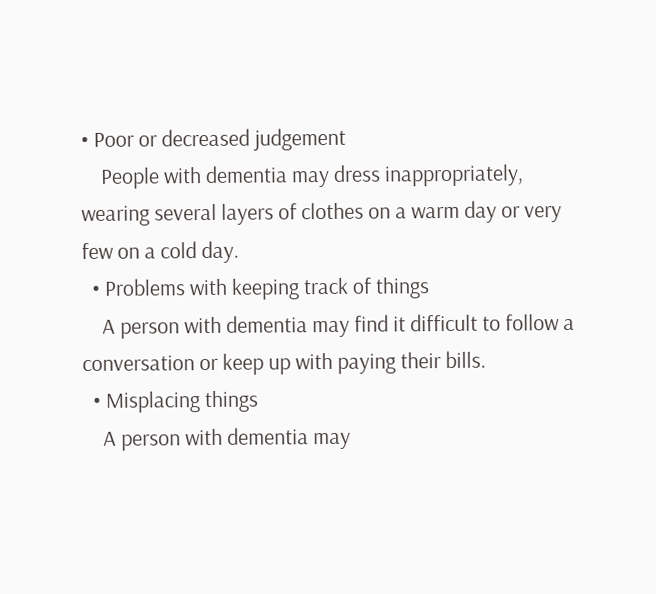• Poor or decreased judgement
    People with dementia may dress inappropriately, wearing several layers of clothes on a warm day or very few on a cold day.
  • Problems with keeping track of things
    A person with dementia may find it difficult to follow a conversation or keep up with paying their bills.
  • Misplacing things
    A person with dementia may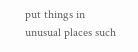put things in unusual places such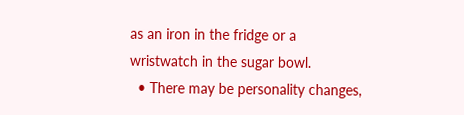as an iron in the fridge or a wristwatch in the sugar bowl.
  • There may be personality changes,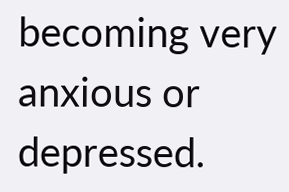becoming very anxious or depressed.